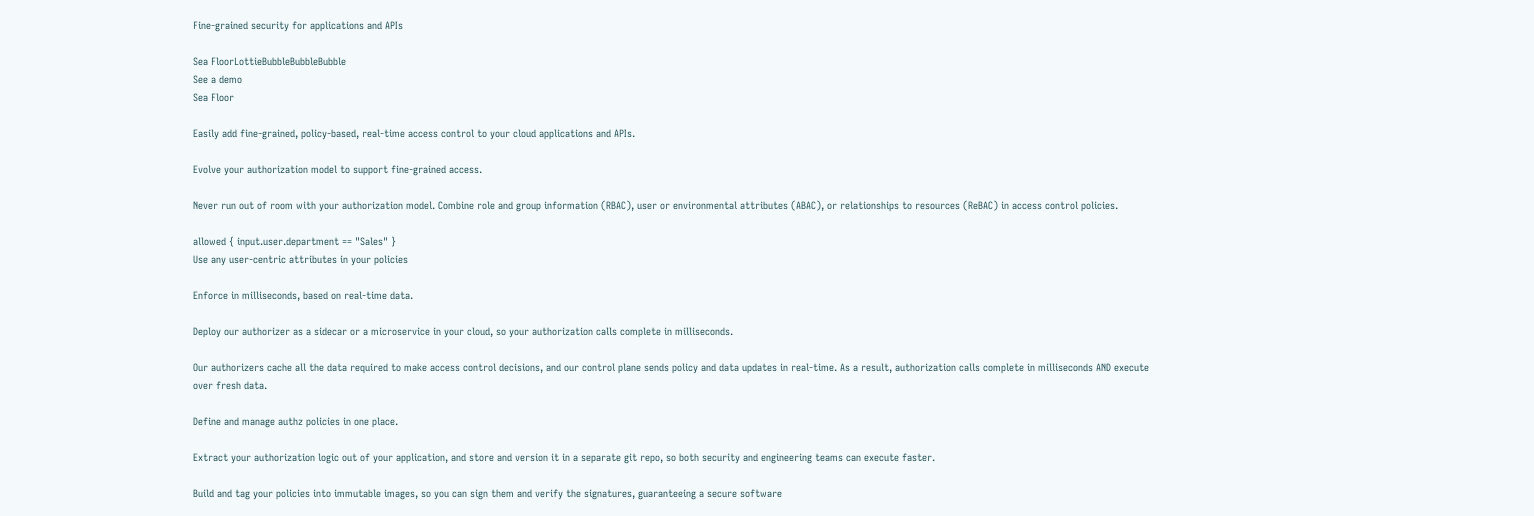Fine-grained security for applications and APIs

Sea FloorLottieBubbleBubbleBubble
See a demo
Sea Floor

Easily add fine-grained, policy-based, real-time access control to your cloud applications and APIs.

Evolve your authorization model to support fine-grained access.

Never run out of room with your authorization model. Combine role and group information (RBAC), user or environmental attributes (ABAC), or relationships to resources (ReBAC) in access control policies.

allowed { input.user.department == "Sales" }
Use any user-centric attributes in your policies

Enforce in milliseconds, based on real-time data.

Deploy our authorizer as a sidecar or a microservice in your cloud, so your authorization calls complete in milliseconds.

Our authorizers cache all the data required to make access control decisions, and our control plane sends policy and data updates in real-time. As a result, authorization calls complete in milliseconds AND execute over fresh data.

Define and manage authz policies in one place.

Extract your authorization logic out of your application, and store and version it in a separate git repo, so both security and engineering teams can execute faster.

Build and tag your policies into immutable images, so you can sign them and verify the signatures, guaranteeing a secure software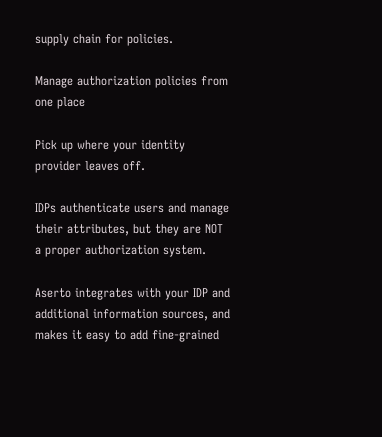supply chain for policies.

Manage authorization policies from one place

Pick up where your identity provider leaves off.

IDPs authenticate users and manage their attributes, but they are NOT a proper authorization system.

Aserto integrates with your IDP and additional information sources, and makes it easy to add fine-grained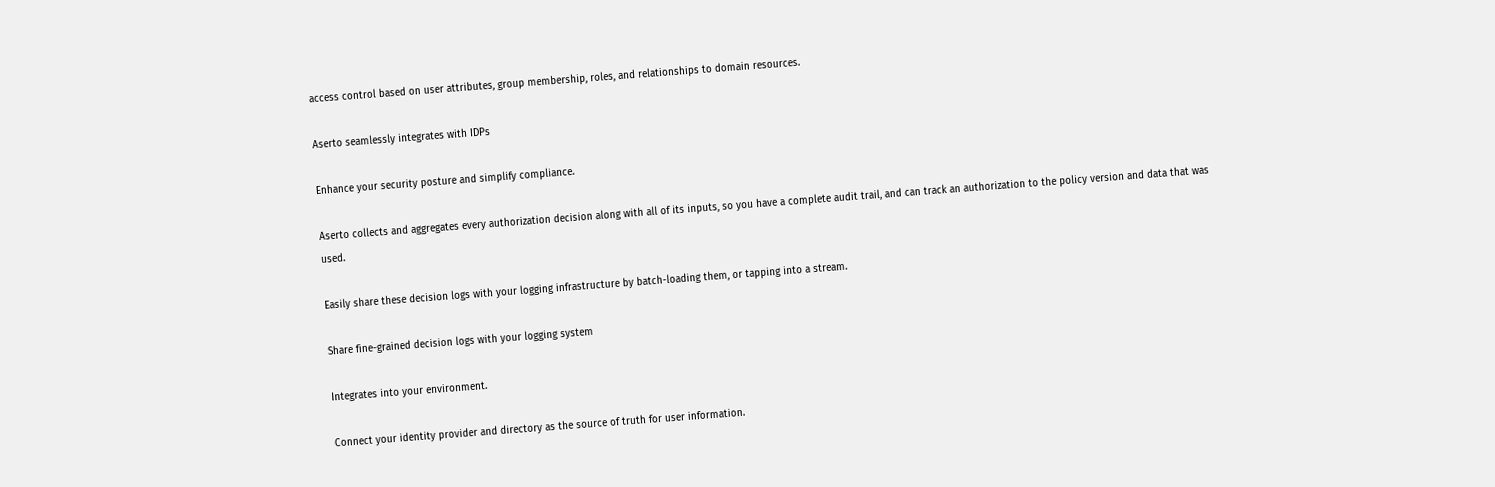access control based on user attributes, group membership, roles, and relationships to domain resources.

Aserto seamlessly integrates with IDPs

Enhance your security posture and simplify compliance.

Aserto collects and aggregates every authorization decision along with all of its inputs, so you have a complete audit trail, and can track an authorization to the policy version and data that was used.

Easily share these decision logs with your logging infrastructure by batch-loading them, or tapping into a stream.

Share fine-grained decision logs with your logging system

Integrates into your environment.

Connect your identity provider and directory as the source of truth for user information.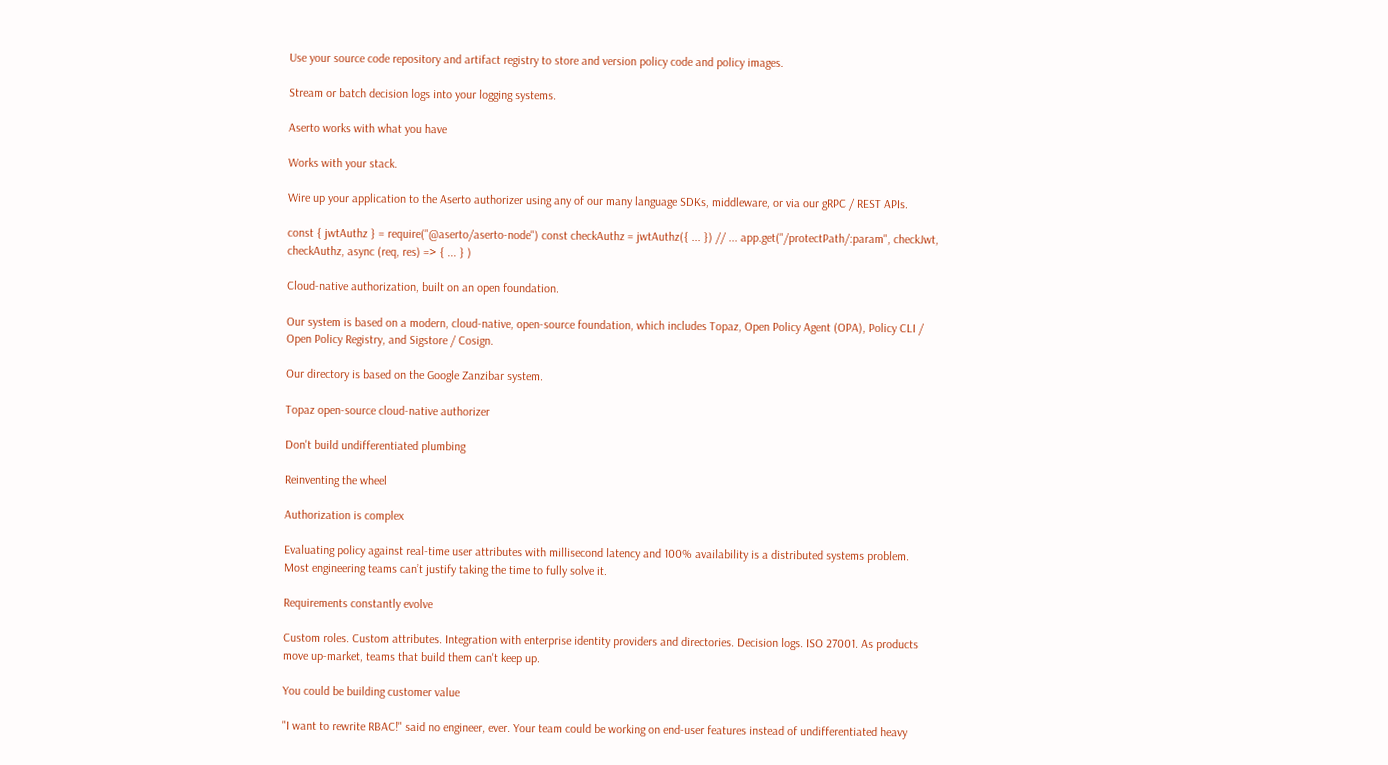Use your source code repository and artifact registry to store and version policy code and policy images.

Stream or batch decision logs into your logging systems.

Aserto works with what you have

Works with your stack.

Wire up your application to the Aserto authorizer using any of our many language SDKs, middleware, or via our gRPC / REST APIs.

const { jwtAuthz } = require("@aserto/aserto-node") const checkAuthz = jwtAuthz({ ... }) // ... app.get("/protectPath/:param", checkJwt, checkAuthz, async (req, res) => { ... } )

Cloud-native authorization, built on an open foundation.

Our system is based on a modern, cloud-native, open-source foundation, which includes Topaz, Open Policy Agent (OPA), Policy CLI / Open Policy Registry, and Sigstore / Cosign.

Our directory is based on the Google Zanzibar system.

Topaz open-source cloud-native authorizer

Don't build undifferentiated plumbing

Reinventing the wheel

Authorization is complex

Evaluating policy against real-time user attributes with millisecond latency and 100% availability is a distributed systems problem. Most engineering teams can’t justify taking the time to fully solve it.

Requirements constantly evolve

Custom roles. Custom attributes. Integration with enterprise identity providers and directories. Decision logs. ISO 27001. As products move up-market, teams that build them can't keep up.

You could be building customer value

"I want to rewrite RBAC!" said no engineer, ever. Your team could be working on end-user features instead of undifferentiated heavy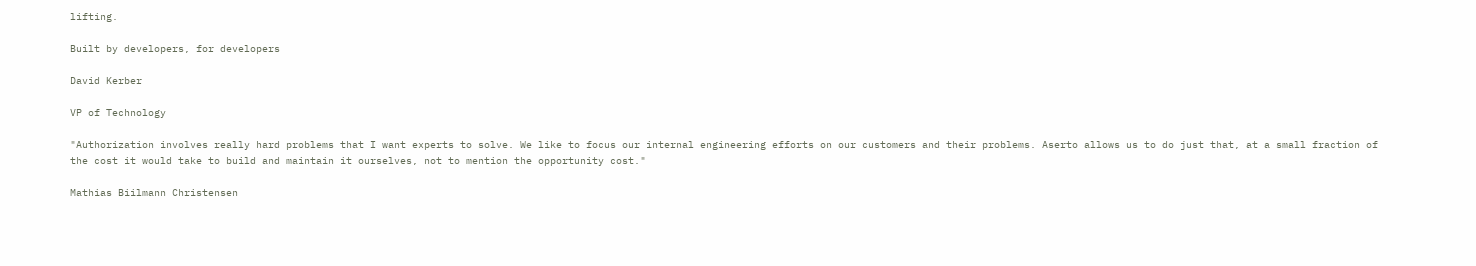lifting.

Built by developers, for developers

David Kerber

VP of Technology

"Authorization involves really hard problems that I want experts to solve. We like to focus our internal engineering efforts on our customers and their problems. Aserto allows us to do just that, at a small fraction of the cost it would take to build and maintain it ourselves, not to mention the opportunity cost."

Mathias Biilmann Christensen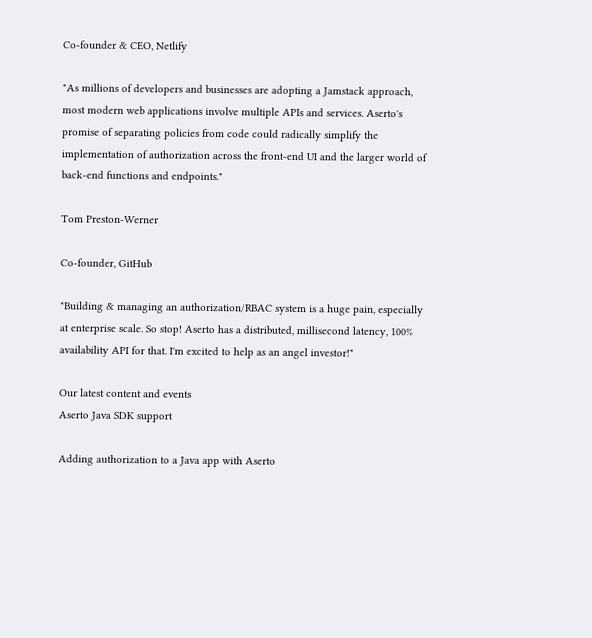Co-founder & CEO, Netlify

"As millions of developers and businesses are adopting a Jamstack approach, most modern web applications involve multiple APIs and services. Aserto's promise of separating policies from code could radically simplify the implementation of authorization across the front-end UI and the larger world of back-end functions and endpoints."

Tom Preston-Werner

Co-founder, GitHub

"Building & managing an authorization/RBAC system is a huge pain, especially at enterprise scale. So stop! Aserto has a distributed, millisecond latency, 100% availability API for that. I'm excited to help as an angel investor!"

Our latest content and events
Aserto Java SDK support

Adding authorization to a Java app with Aserto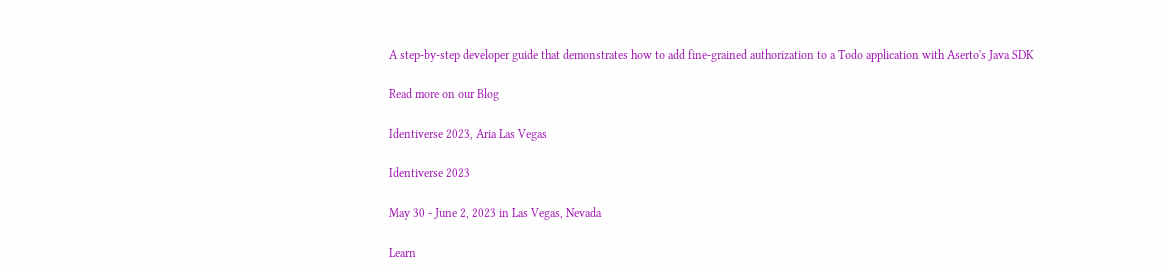A step-by-step developer guide that demonstrates how to add fine-grained authorization to a Todo application with Aserto's Java SDK

Read more on our Blog

Identiverse 2023, Aria Las Vegas

Identiverse 2023

May 30 - June 2, 2023 in Las Vegas, Nevada

Learn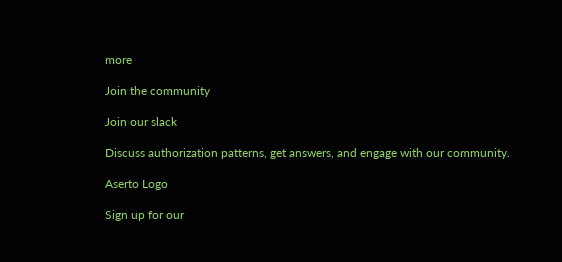more

Join the community

Join our slack

Discuss authorization patterns, get answers, and engage with our community.

Aserto Logo

Sign up for our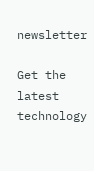newsletter

Get the latest technology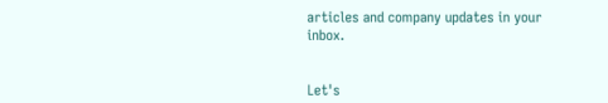articles and company updates in your inbox.


Let's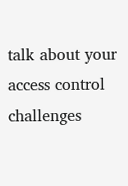talk about your access control challenges